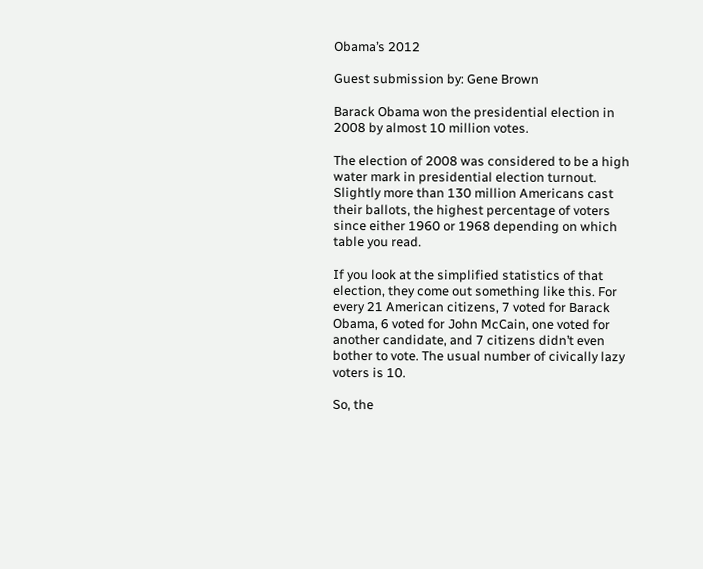Obama’s 2012

Guest submission by: Gene Brown

Barack Obama won the presidential election in 2008 by almost 10 million votes.

The election of 2008 was considered to be a high water mark in presidential election turnout. Slightly more than 130 million Americans cast their ballots, the highest percentage of voters since either 1960 or 1968 depending on which table you read.

If you look at the simplified statistics of that election, they come out something like this. For every 21 American citizens, 7 voted for Barack Obama, 6 voted for John McCain, one voted for another candidate, and 7 citizens didn’t even bother to vote. The usual number of civically lazy voters is 10.

So, the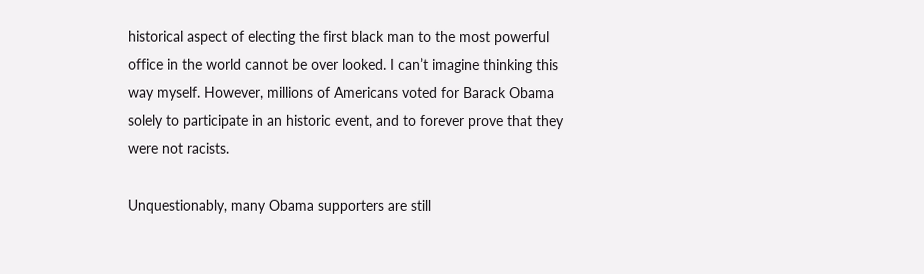historical aspect of electing the first black man to the most powerful office in the world cannot be over looked. I can’t imagine thinking this way myself. However, millions of Americans voted for Barack Obama solely to participate in an historic event, and to forever prove that they were not racists.

Unquestionably, many Obama supporters are still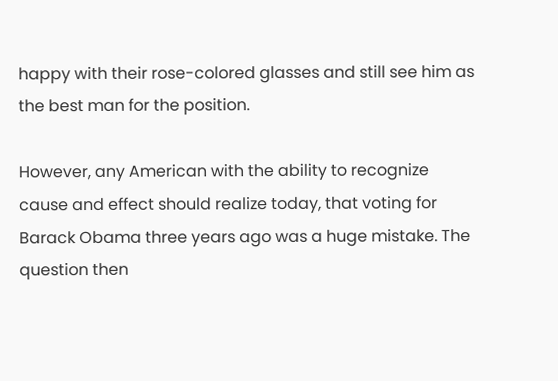happy with their rose-colored glasses and still see him as the best man for the position.

However, any American with the ability to recognize cause and effect should realize today, that voting for Barack Obama three years ago was a huge mistake. The question then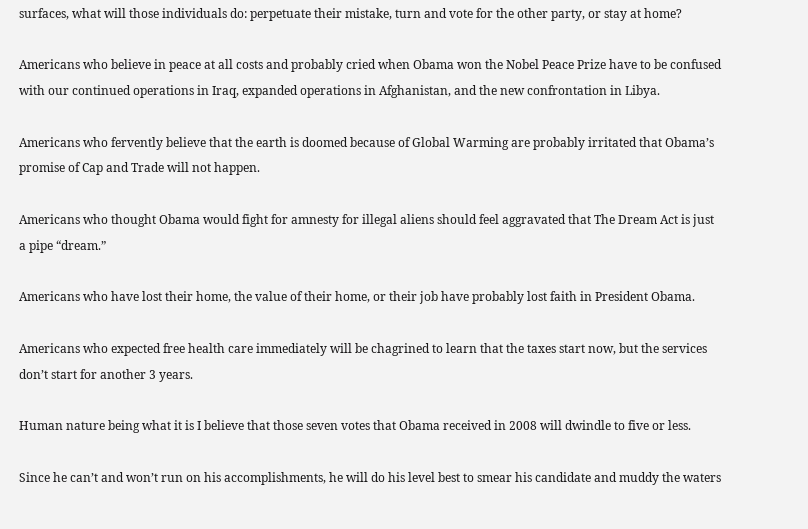surfaces, what will those individuals do: perpetuate their mistake, turn and vote for the other party, or stay at home?

Americans who believe in peace at all costs and probably cried when Obama won the Nobel Peace Prize have to be confused with our continued operations in Iraq, expanded operations in Afghanistan, and the new confrontation in Libya.

Americans who fervently believe that the earth is doomed because of Global Warming are probably irritated that Obama’s promise of Cap and Trade will not happen.

Americans who thought Obama would fight for amnesty for illegal aliens should feel aggravated that The Dream Act is just a pipe “dream.”

Americans who have lost their home, the value of their home, or their job have probably lost faith in President Obama.

Americans who expected free health care immediately will be chagrined to learn that the taxes start now, but the services don’t start for another 3 years.

Human nature being what it is I believe that those seven votes that Obama received in 2008 will dwindle to five or less.

Since he can’t and won’t run on his accomplishments, he will do his level best to smear his candidate and muddy the waters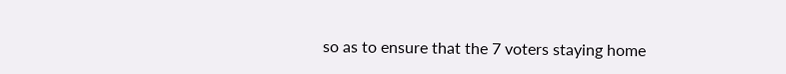so as to ensure that the 7 voters staying home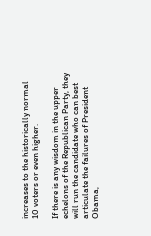increases to the historically normal 10 voters or even higher.

If there is any wisdom in the upper echelons of the Republican Party, they will run the candidate who can best articulate the failures of President Obama,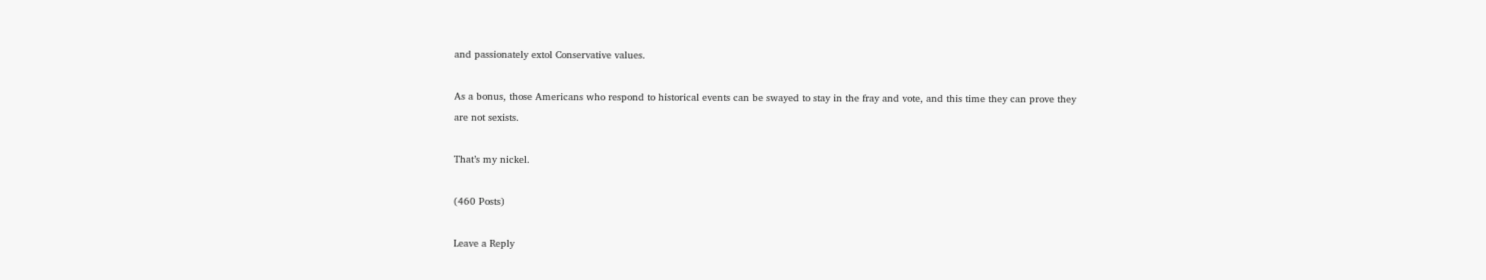and passionately extol Conservative values.

As a bonus, those Americans who respond to historical events can be swayed to stay in the fray and vote, and this time they can prove they are not sexists.

That’s my nickel.

(460 Posts)

Leave a Reply